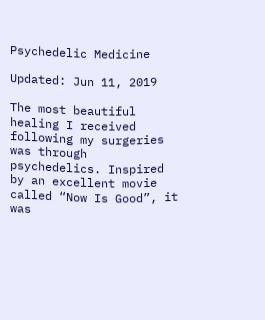Psychedelic Medicine

Updated: Jun 11, 2019

The most beautiful healing I received following my surgeries was through psychedelics. Inspired by an excellent movie called “Now Is Good”, it was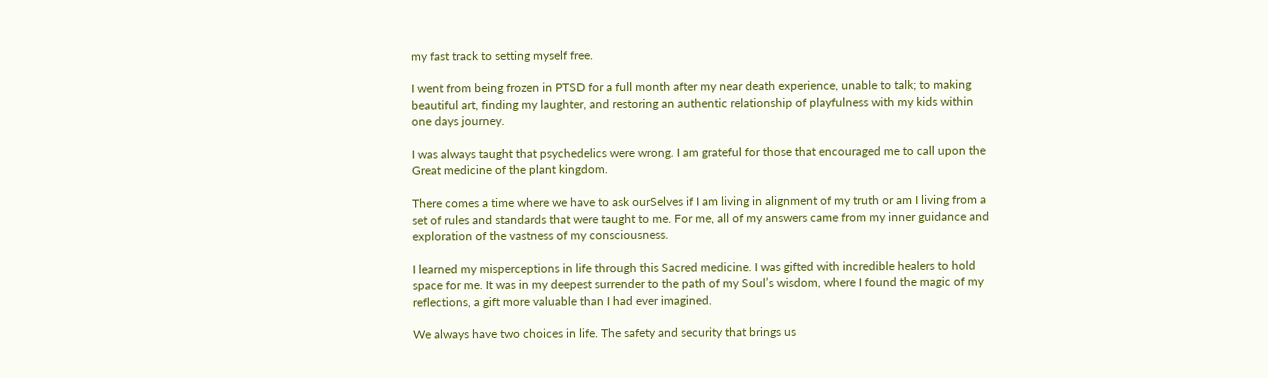my fast track to setting myself free.

I went from being frozen in PTSD for a full month after my near death experience, unable to talk; to making beautiful art, finding my laughter, and restoring an authentic relationship of playfulness with my kids within one days journey.

I was always taught that psychedelics were wrong. I am grateful for those that encouraged me to call upon the Great medicine of the plant kingdom.

There comes a time where we have to ask ourSelves if I am living in alignment of my truth or am I living from a set of rules and standards that were taught to me. For me, all of my answers came from my inner guidance and exploration of the vastness of my consciousness.

I learned my misperceptions in life through this Sacred medicine. I was gifted with incredible healers to hold space for me. It was in my deepest surrender to the path of my Soul’s wisdom, where I found the magic of my reflections, a gift more valuable than I had ever imagined.

We always have two choices in life. The safety and security that brings us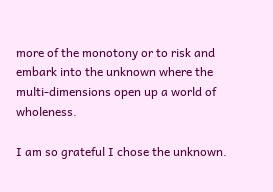more of the monotony or to risk and embark into the unknown where the multi-dimensions open up a world of wholeness.

I am so grateful I chose the unknown.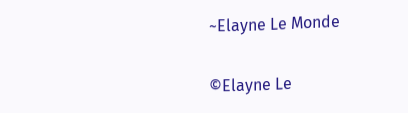~Elayne Le Monde

©Elayne Le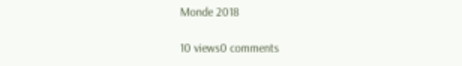Monde 2018

10 views0 comments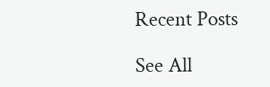Recent Posts

See All